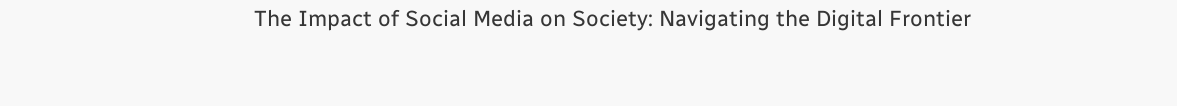The Impact of Social Media on Society: Navigating the Digital Frontier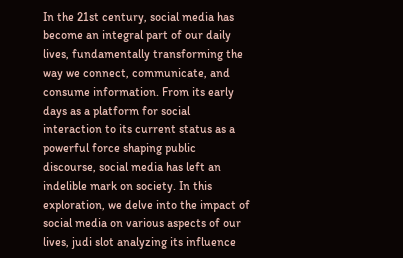In the 21st century, social media has become an integral part of our daily lives, fundamentally transforming the way we connect, communicate, and consume information. From its early days as a platform for social interaction to its current status as a powerful force shaping public discourse, social media has left an indelible mark on society. In this exploration, we delve into the impact of social media on various aspects of our lives, judi slot analyzing its influence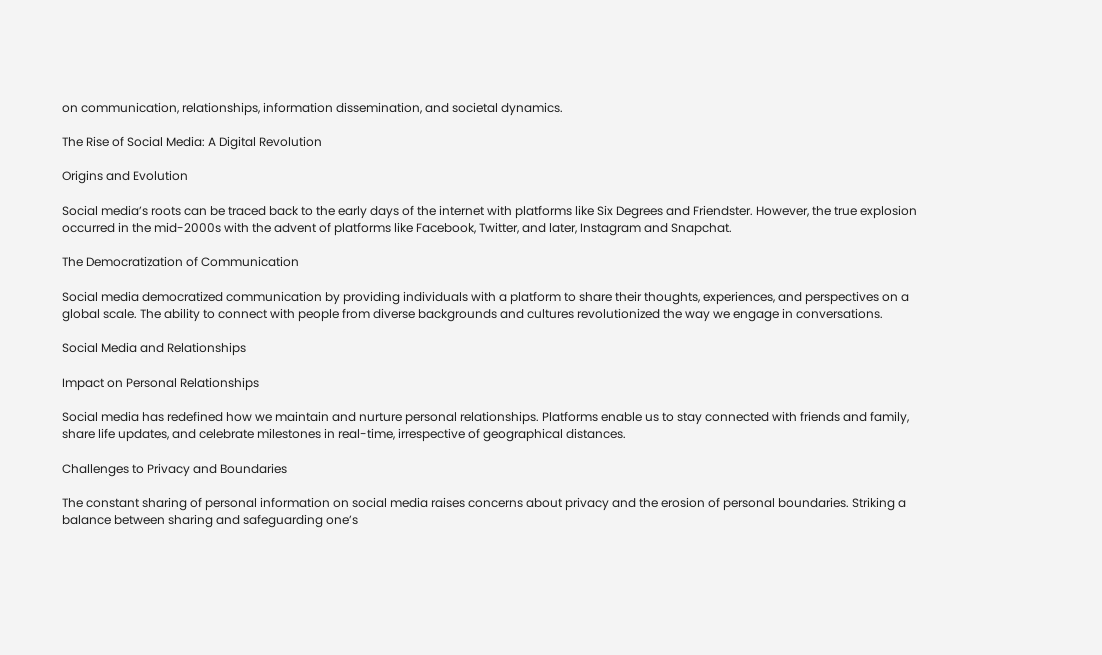on communication, relationships, information dissemination, and societal dynamics.

The Rise of Social Media: A Digital Revolution

Origins and Evolution

Social media’s roots can be traced back to the early days of the internet with platforms like Six Degrees and Friendster. However, the true explosion occurred in the mid-2000s with the advent of platforms like Facebook, Twitter, and later, Instagram and Snapchat.

The Democratization of Communication

Social media democratized communication by providing individuals with a platform to share their thoughts, experiences, and perspectives on a global scale. The ability to connect with people from diverse backgrounds and cultures revolutionized the way we engage in conversations.

Social Media and Relationships

Impact on Personal Relationships

Social media has redefined how we maintain and nurture personal relationships. Platforms enable us to stay connected with friends and family, share life updates, and celebrate milestones in real-time, irrespective of geographical distances.

Challenges to Privacy and Boundaries

The constant sharing of personal information on social media raises concerns about privacy and the erosion of personal boundaries. Striking a balance between sharing and safeguarding one’s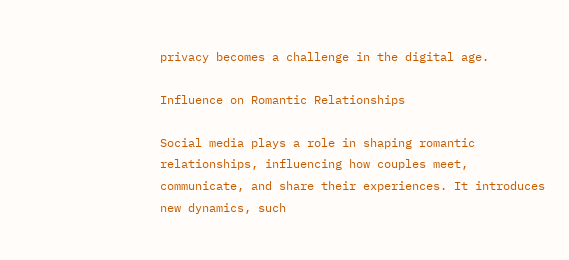privacy becomes a challenge in the digital age.

Influence on Romantic Relationships

Social media plays a role in shaping romantic relationships, influencing how couples meet, communicate, and share their experiences. It introduces new dynamics, such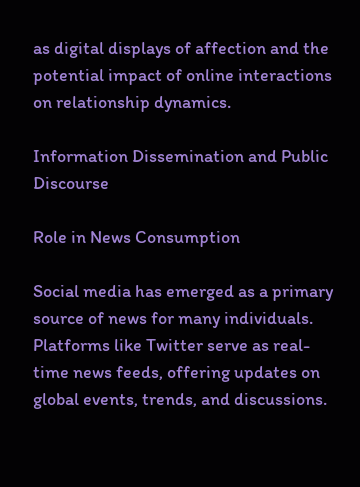as digital displays of affection and the potential impact of online interactions on relationship dynamics.

Information Dissemination and Public Discourse

Role in News Consumption

Social media has emerged as a primary source of news for many individuals. Platforms like Twitter serve as real-time news feeds, offering updates on global events, trends, and discussions.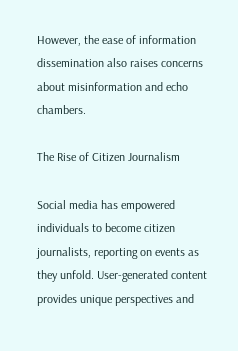However, the ease of information dissemination also raises concerns about misinformation and echo chambers.

The Rise of Citizen Journalism

Social media has empowered individuals to become citizen journalists, reporting on events as they unfold. User-generated content provides unique perspectives and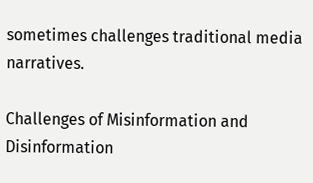sometimes challenges traditional media narratives.

Challenges of Misinformation and Disinformation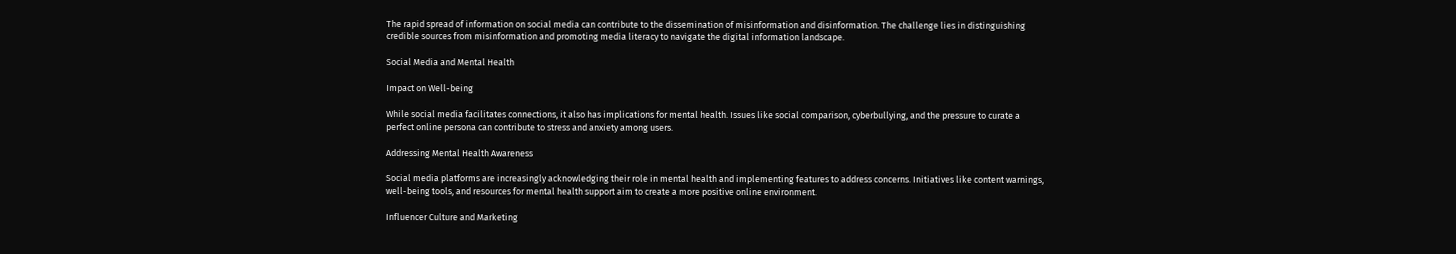The rapid spread of information on social media can contribute to the dissemination of misinformation and disinformation. The challenge lies in distinguishing credible sources from misinformation and promoting media literacy to navigate the digital information landscape.

Social Media and Mental Health

Impact on Well-being

While social media facilitates connections, it also has implications for mental health. Issues like social comparison, cyberbullying, and the pressure to curate a perfect online persona can contribute to stress and anxiety among users.

Addressing Mental Health Awareness

Social media platforms are increasingly acknowledging their role in mental health and implementing features to address concerns. Initiatives like content warnings, well-being tools, and resources for mental health support aim to create a more positive online environment.

Influencer Culture and Marketing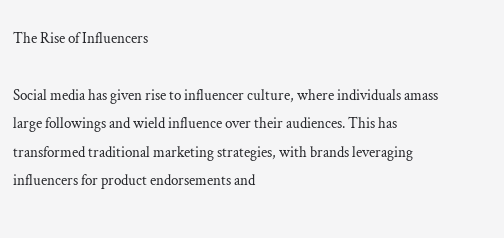The Rise of Influencers

Social media has given rise to influencer culture, where individuals amass large followings and wield influence over their audiences. This has transformed traditional marketing strategies, with brands leveraging influencers for product endorsements and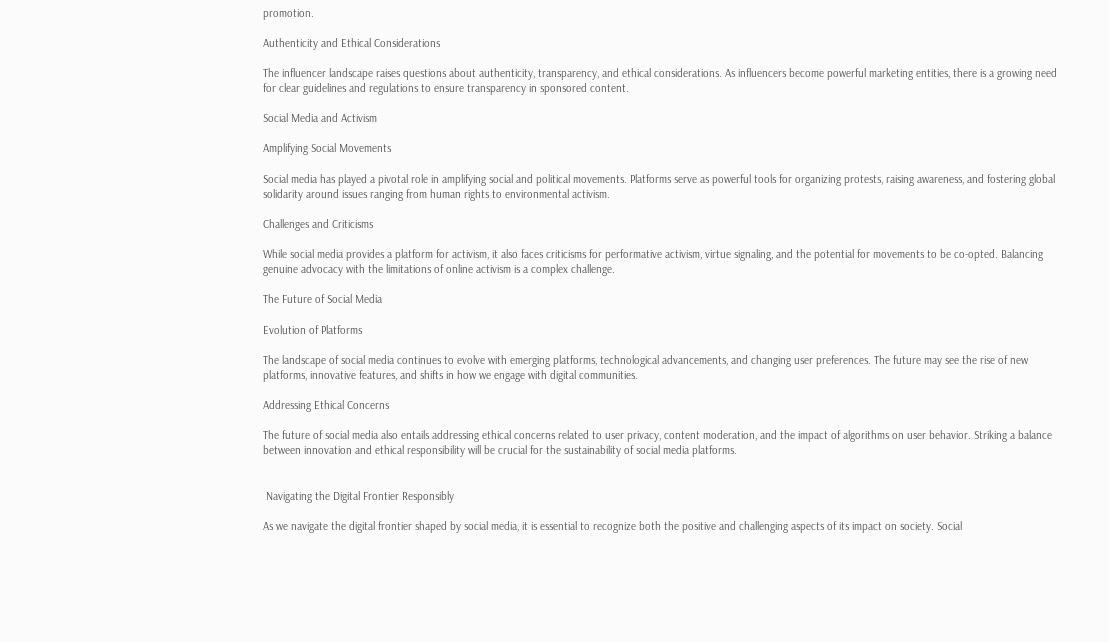promotion.

Authenticity and Ethical Considerations

The influencer landscape raises questions about authenticity, transparency, and ethical considerations. As influencers become powerful marketing entities, there is a growing need for clear guidelines and regulations to ensure transparency in sponsored content.

Social Media and Activism

Amplifying Social Movements

Social media has played a pivotal role in amplifying social and political movements. Platforms serve as powerful tools for organizing protests, raising awareness, and fostering global solidarity around issues ranging from human rights to environmental activism.

Challenges and Criticisms

While social media provides a platform for activism, it also faces criticisms for performative activism, virtue signaling, and the potential for movements to be co-opted. Balancing genuine advocacy with the limitations of online activism is a complex challenge.

The Future of Social Media

Evolution of Platforms

The landscape of social media continues to evolve with emerging platforms, technological advancements, and changing user preferences. The future may see the rise of new platforms, innovative features, and shifts in how we engage with digital communities.

Addressing Ethical Concerns

The future of social media also entails addressing ethical concerns related to user privacy, content moderation, and the impact of algorithms on user behavior. Striking a balance between innovation and ethical responsibility will be crucial for the sustainability of social media platforms.


 Navigating the Digital Frontier Responsibly

As we navigate the digital frontier shaped by social media, it is essential to recognize both the positive and challenging aspects of its impact on society. Social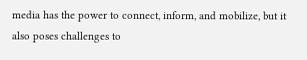media has the power to connect, inform, and mobilize, but it also poses challenges to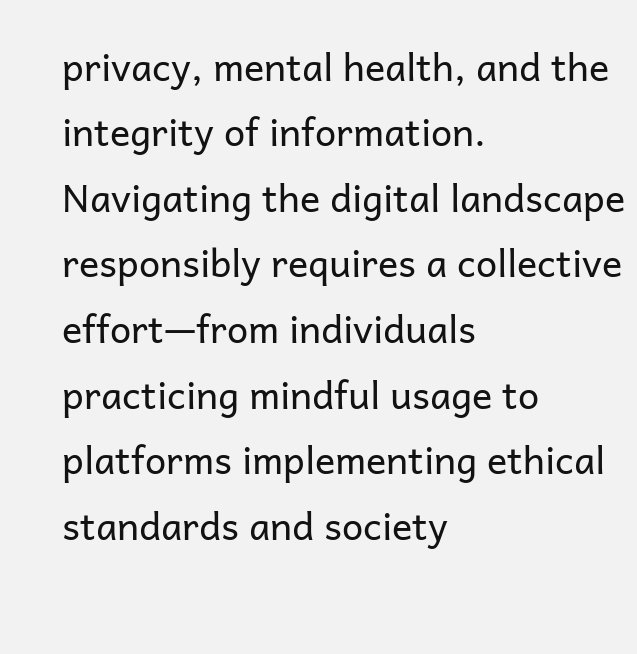privacy, mental health, and the integrity of information. Navigating the digital landscape responsibly requires a collective effort—from individuals practicing mindful usage to platforms implementing ethical standards and society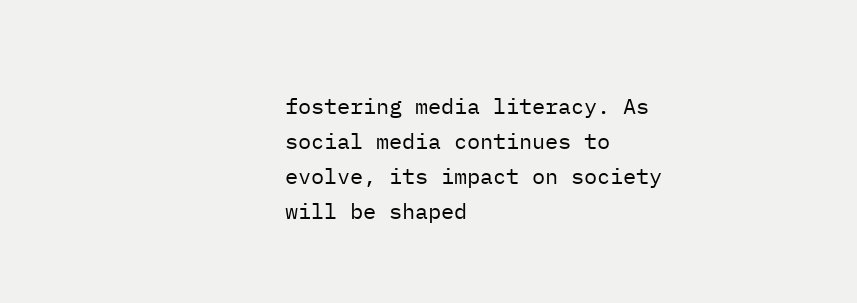fostering media literacy. As social media continues to evolve, its impact on society will be shaped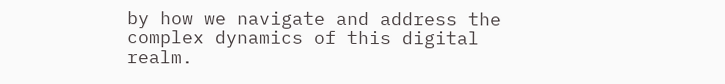by how we navigate and address the complex dynamics of this digital realm.